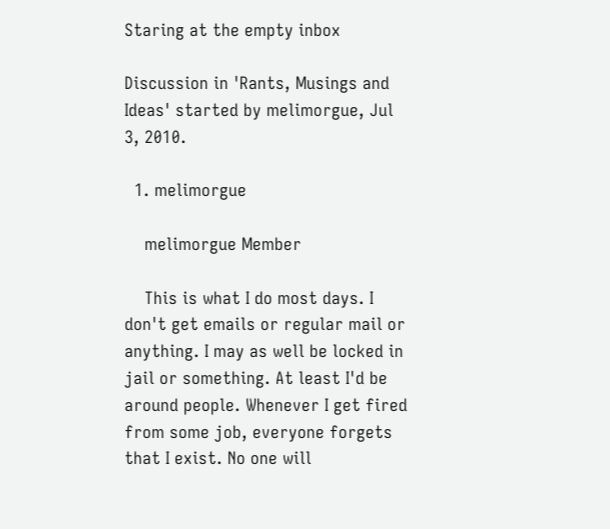Staring at the empty inbox

Discussion in 'Rants, Musings and Ideas' started by melimorgue, Jul 3, 2010.

  1. melimorgue

    melimorgue Member

    This is what I do most days. I don't get emails or regular mail or anything. I may as well be locked in jail or something. At least I'd be around people. Whenever I get fired from some job, everyone forgets that I exist. No one will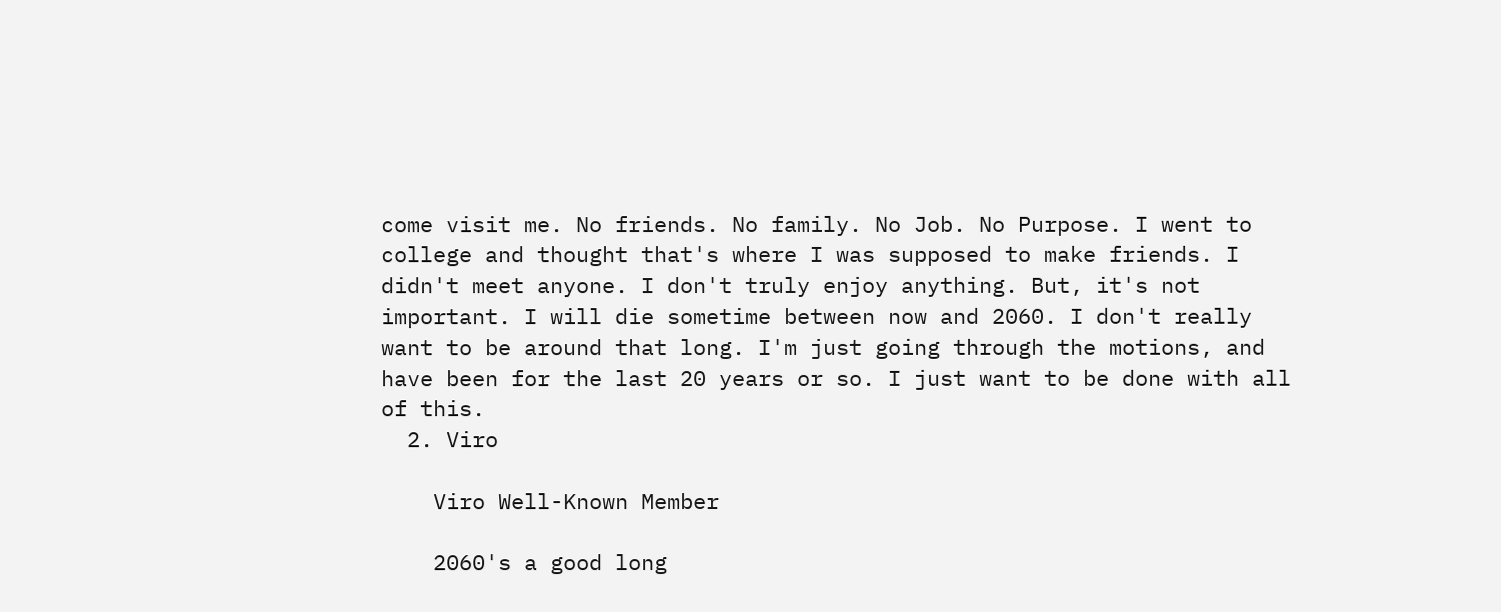come visit me. No friends. No family. No Job. No Purpose. I went to college and thought that's where I was supposed to make friends. I didn't meet anyone. I don't truly enjoy anything. But, it's not important. I will die sometime between now and 2060. I don't really want to be around that long. I'm just going through the motions, and have been for the last 20 years or so. I just want to be done with all of this.
  2. Viro

    Viro Well-Known Member

    2060's a good long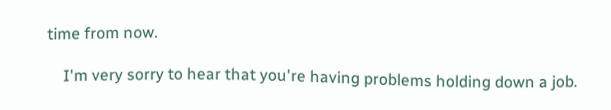time from now.

    I'm very sorry to hear that you're having problems holding down a job.